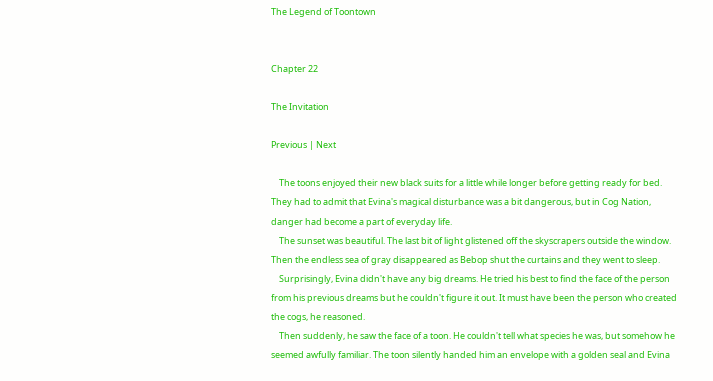The Legend of Toontown


Chapter 22

The Invitation

Previous | Next

    The toons enjoyed their new black suits for a little while longer before getting ready for bed. They had to admit that Evina's magical disturbance was a bit dangerous, but in Cog Nation, danger had become a part of everyday life.
    The sunset was beautiful. The last bit of light glistened off the skyscrapers outside the window. Then the endless sea of gray disappeared as Bebop shut the curtains and they went to sleep.
    Surprisingly, Evina didn't have any big dreams. He tried his best to find the face of the person from his previous dreams but he couldn't figure it out. It must have been the person who created the cogs, he reasoned.
    Then suddenly, he saw the face of a toon. He couldn't tell what species he was, but somehow he seemed awfully familiar. The toon silently handed him an envelope with a golden seal and Evina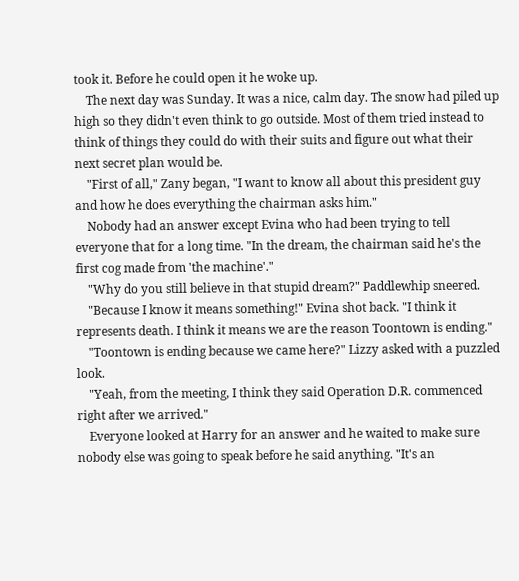took it. Before he could open it he woke up.
    The next day was Sunday. It was a nice, calm day. The snow had piled up high so they didn't even think to go outside. Most of them tried instead to think of things they could do with their suits and figure out what their next secret plan would be.
    "First of all," Zany began, "I want to know all about this president guy and how he does everything the chairman asks him."
    Nobody had an answer except Evina who had been trying to tell everyone that for a long time. "In the dream, the chairman said he's the first cog made from 'the machine'."
    "Why do you still believe in that stupid dream?" Paddlewhip sneered.
    "Because I know it means something!" Evina shot back. "I think it represents death. I think it means we are the reason Toontown is ending."
    "Toontown is ending because we came here?" Lizzy asked with a puzzled look.
    "Yeah, from the meeting, I think they said Operation D.R. commenced right after we arrived."
    Everyone looked at Harry for an answer and he waited to make sure nobody else was going to speak before he said anything. "It's an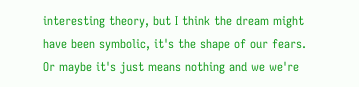interesting theory, but I think the dream might have been symbolic, it's the shape of our fears. Or maybe it's just means nothing and we we're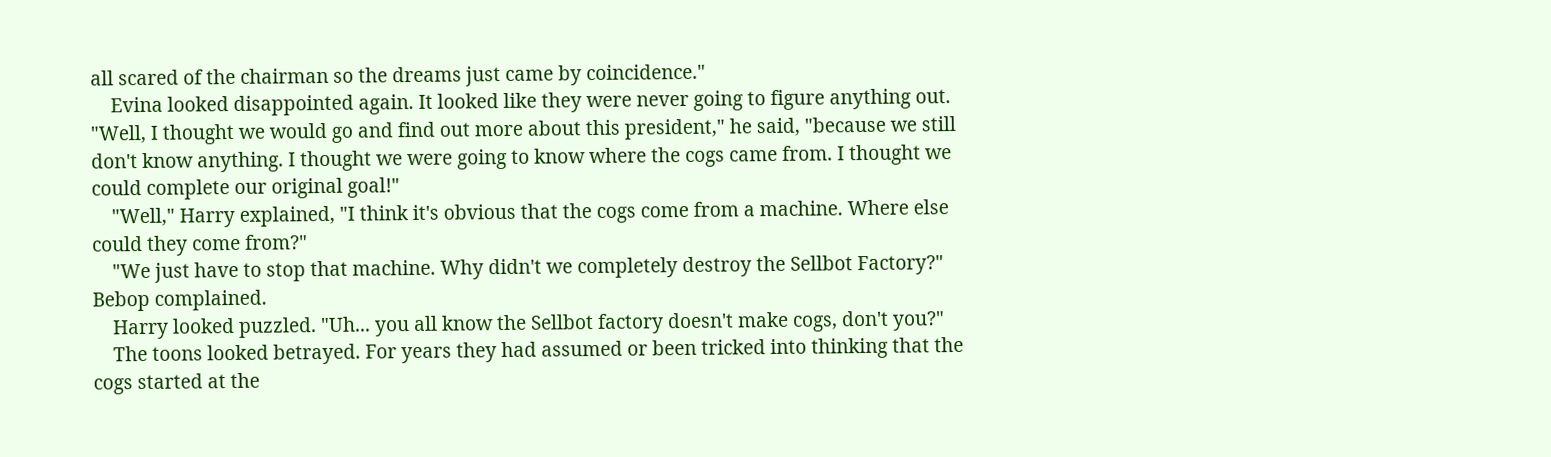all scared of the chairman so the dreams just came by coincidence."
    Evina looked disappointed again. It looked like they were never going to figure anything out. "Well, I thought we would go and find out more about this president," he said, "because we still don't know anything. I thought we were going to know where the cogs came from. I thought we could complete our original goal!"
    "Well," Harry explained, "I think it's obvious that the cogs come from a machine. Where else could they come from?"
    "We just have to stop that machine. Why didn't we completely destroy the Sellbot Factory?" Bebop complained.
    Harry looked puzzled. "Uh... you all know the Sellbot factory doesn't make cogs, don't you?"
    The toons looked betrayed. For years they had assumed or been tricked into thinking that the cogs started at the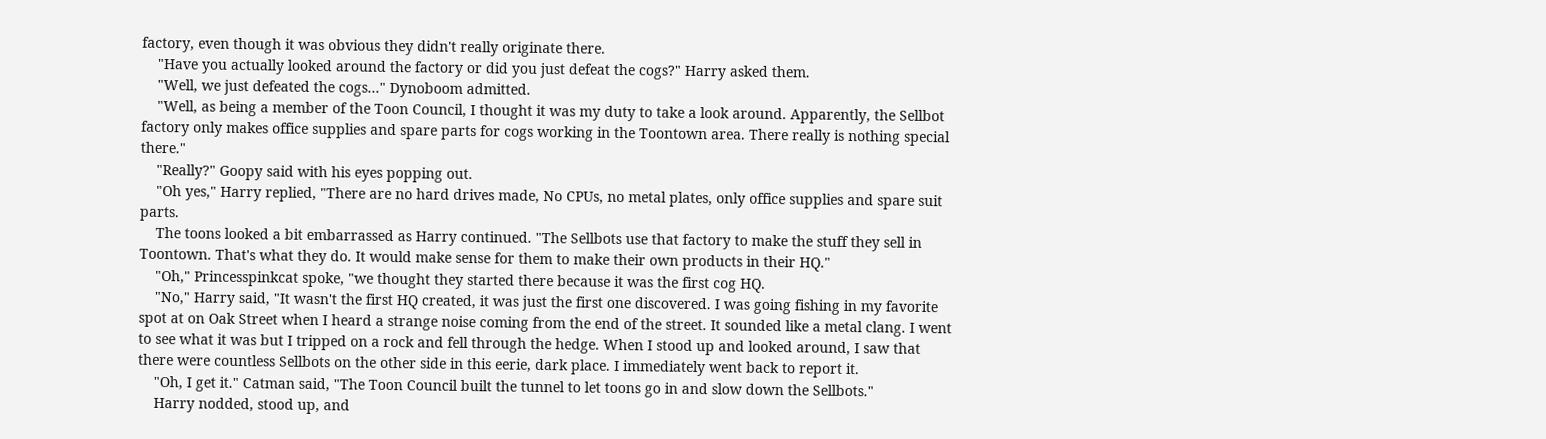factory, even though it was obvious they didn't really originate there.
    "Have you actually looked around the factory or did you just defeat the cogs?" Harry asked them.
    "Well, we just defeated the cogs..." Dynoboom admitted.
    "Well, as being a member of the Toon Council, I thought it was my duty to take a look around. Apparently, the Sellbot factory only makes office supplies and spare parts for cogs working in the Toontown area. There really is nothing special there."
    "Really?" Goopy said with his eyes popping out.
    "Oh yes," Harry replied, "There are no hard drives made, No CPUs, no metal plates, only office supplies and spare suit parts.
    The toons looked a bit embarrassed as Harry continued. "The Sellbots use that factory to make the stuff they sell in Toontown. That's what they do. It would make sense for them to make their own products in their HQ."
    "Oh," Princesspinkcat spoke, "we thought they started there because it was the first cog HQ.
    "No," Harry said, "It wasn't the first HQ created, it was just the first one discovered. I was going fishing in my favorite spot at on Oak Street when I heard a strange noise coming from the end of the street. It sounded like a metal clang. I went to see what it was but I tripped on a rock and fell through the hedge. When I stood up and looked around, I saw that there were countless Sellbots on the other side in this eerie, dark place. I immediately went back to report it.
    "Oh, I get it." Catman said, "The Toon Council built the tunnel to let toons go in and slow down the Sellbots."
    Harry nodded, stood up, and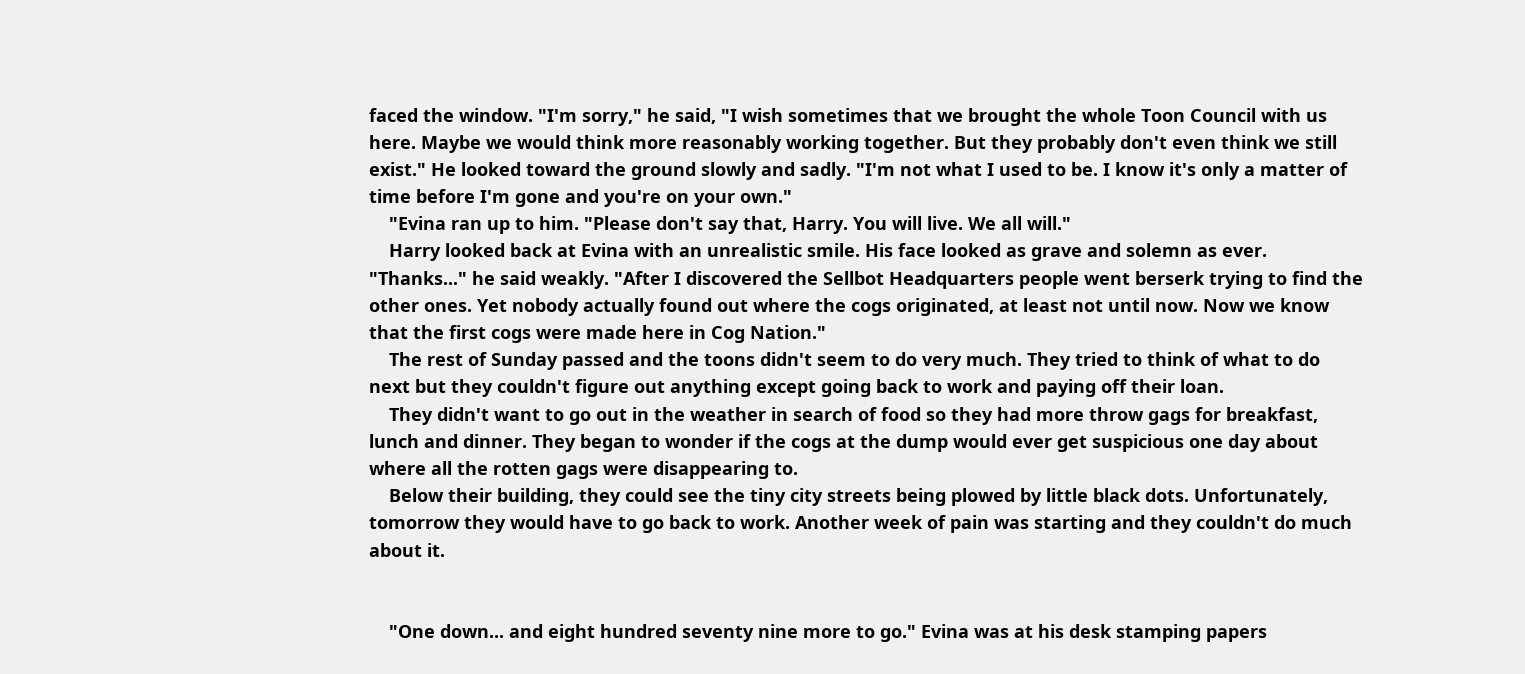faced the window. "I'm sorry," he said, "I wish sometimes that we brought the whole Toon Council with us here. Maybe we would think more reasonably working together. But they probably don't even think we still exist." He looked toward the ground slowly and sadly. "I'm not what I used to be. I know it's only a matter of time before I'm gone and you're on your own."
    "Evina ran up to him. "Please don't say that, Harry. You will live. We all will."
    Harry looked back at Evina with an unrealistic smile. His face looked as grave and solemn as ever. "Thanks..." he said weakly. "After I discovered the Sellbot Headquarters people went berserk trying to find the other ones. Yet nobody actually found out where the cogs originated, at least not until now. Now we know that the first cogs were made here in Cog Nation."
    The rest of Sunday passed and the toons didn't seem to do very much. They tried to think of what to do next but they couldn't figure out anything except going back to work and paying off their loan.
    They didn't want to go out in the weather in search of food so they had more throw gags for breakfast, lunch and dinner. They began to wonder if the cogs at the dump would ever get suspicious one day about where all the rotten gags were disappearing to.
    Below their building, they could see the tiny city streets being plowed by little black dots. Unfortunately, tomorrow they would have to go back to work. Another week of pain was starting and they couldn't do much about it.


    "One down... and eight hundred seventy nine more to go." Evina was at his desk stamping papers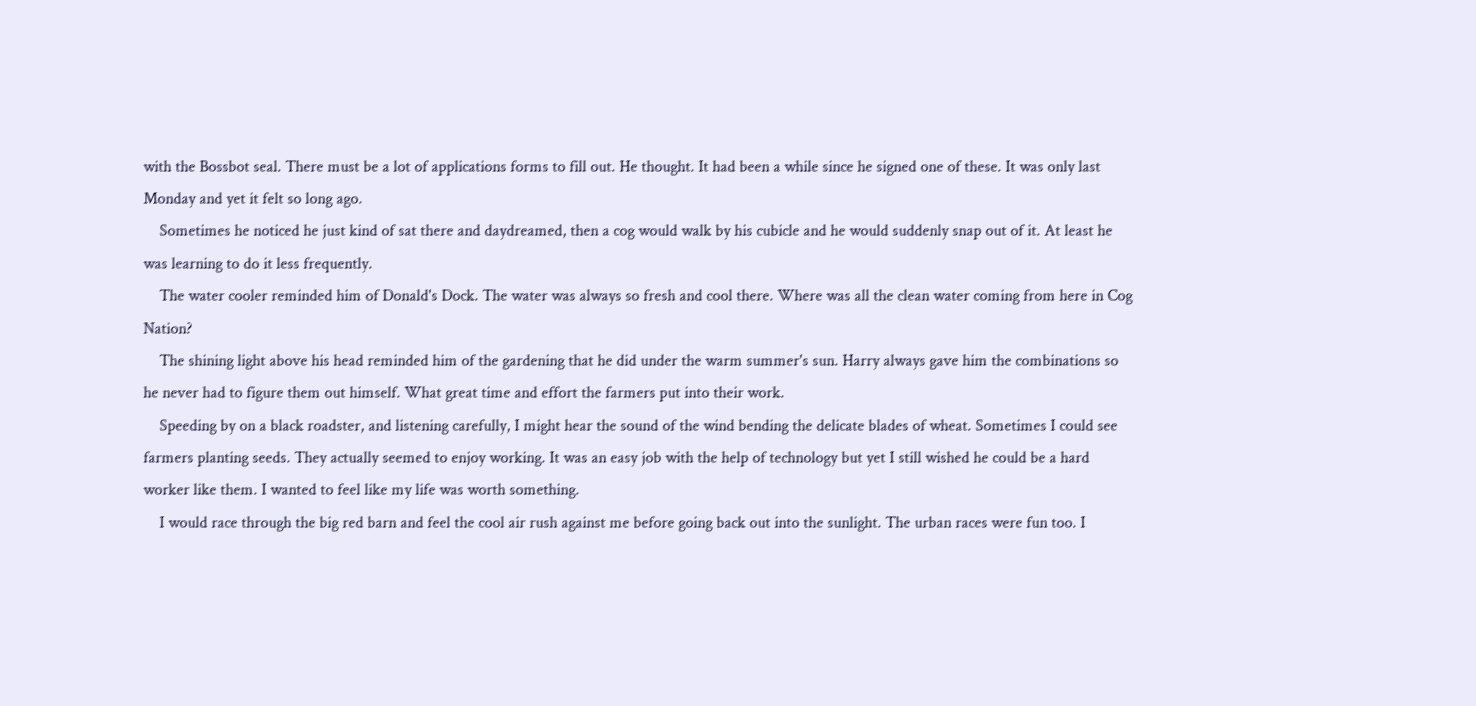with the Bossbot seal. There must be a lot of applications forms to fill out. He thought. It had been a while since he signed one of these. It was only last Monday and yet it felt so long ago.
    Sometimes he noticed he just kind of sat there and daydreamed, then a cog would walk by his cubicle and he would suddenly snap out of it. At least he was learning to do it less frequently.
    The water cooler reminded him of Donald's Dock. The water was always so fresh and cool there. Where was all the clean water coming from here in Cog Nation?
    The shining light above his head reminded him of the gardening that he did under the warm summer's sun. Harry always gave him the combinations so he never had to figure them out himself. What great time and effort the farmers put into their work.
    Speeding by on a black roadster, and listening carefully, I might hear the sound of the wind bending the delicate blades of wheat. Sometimes I could see farmers planting seeds. They actually seemed to enjoy working. It was an easy job with the help of technology but yet I still wished he could be a hard worker like them. I wanted to feel like my life was worth something.
    I would race through the big red barn and feel the cool air rush against me before going back out into the sunlight. The urban races were fun too. I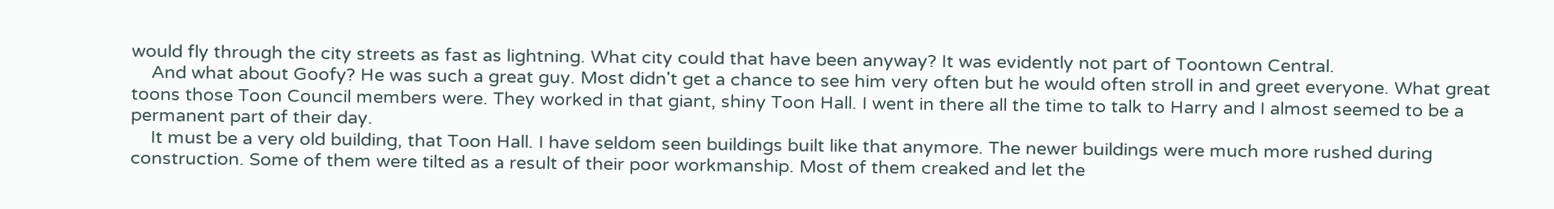would fly through the city streets as fast as lightning. What city could that have been anyway? It was evidently not part of Toontown Central.
    And what about Goofy? He was such a great guy. Most didn't get a chance to see him very often but he would often stroll in and greet everyone. What great toons those Toon Council members were. They worked in that giant, shiny Toon Hall. I went in there all the time to talk to Harry and I almost seemed to be a permanent part of their day.
    It must be a very old building, that Toon Hall. I have seldom seen buildings built like that anymore. The newer buildings were much more rushed during construction. Some of them were tilted as a result of their poor workmanship. Most of them creaked and let the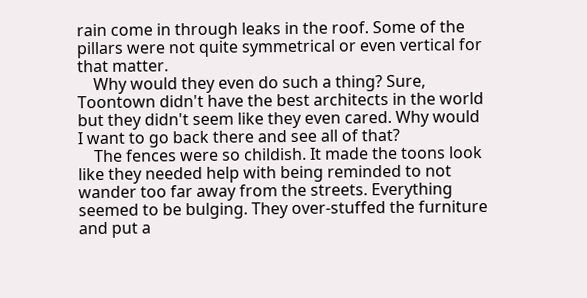rain come in through leaks in the roof. Some of the pillars were not quite symmetrical or even vertical for that matter.
    Why would they even do such a thing? Sure, Toontown didn't have the best architects in the world but they didn't seem like they even cared. Why would I want to go back there and see all of that?
    The fences were so childish. It made the toons look like they needed help with being reminded to not wander too far away from the streets. Everything seemed to be bulging. They over-stuffed the furniture and put a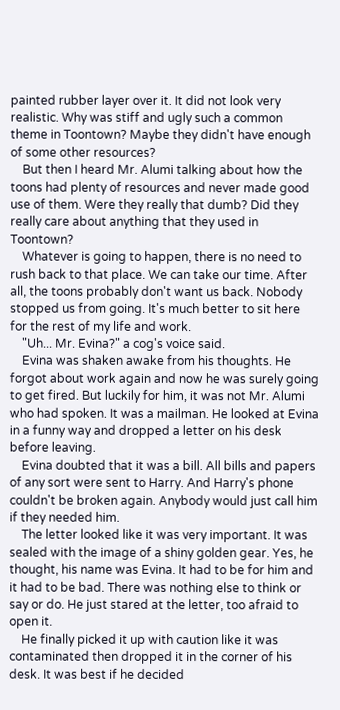painted rubber layer over it. It did not look very realistic. Why was stiff and ugly such a common theme in Toontown? Maybe they didn't have enough of some other resources?
    But then I heard Mr. Alumi talking about how the toons had plenty of resources and never made good use of them. Were they really that dumb? Did they really care about anything that they used in Toontown?
    Whatever is going to happen, there is no need to rush back to that place. We can take our time. After all, the toons probably don't want us back. Nobody stopped us from going. It's much better to sit here for the rest of my life and work.
    "Uh... Mr. Evina?" a cog's voice said.
    Evina was shaken awake from his thoughts. He forgot about work again and now he was surely going to get fired. But luckily for him, it was not Mr. Alumi who had spoken. It was a mailman. He looked at Evina in a funny way and dropped a letter on his desk before leaving.
    Evina doubted that it was a bill. All bills and papers of any sort were sent to Harry. And Harry's phone couldn't be broken again. Anybody would just call him if they needed him.
    The letter looked like it was very important. It was sealed with the image of a shiny golden gear. Yes, he thought, his name was Evina. It had to be for him and it had to be bad. There was nothing else to think or say or do. He just stared at the letter, too afraid to open it.
    He finally picked it up with caution like it was contaminated then dropped it in the corner of his desk. It was best if he decided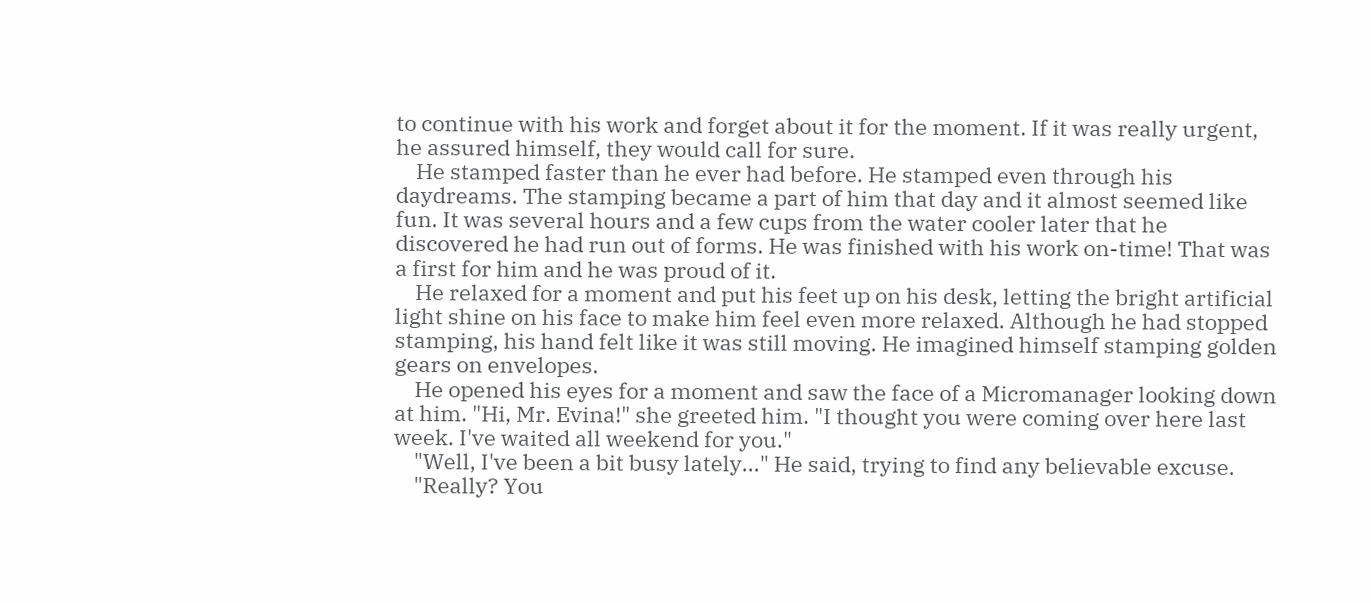to continue with his work and forget about it for the moment. If it was really urgent, he assured himself, they would call for sure.
    He stamped faster than he ever had before. He stamped even through his daydreams. The stamping became a part of him that day and it almost seemed like fun. It was several hours and a few cups from the water cooler later that he discovered he had run out of forms. He was finished with his work on-time! That was a first for him and he was proud of it.
    He relaxed for a moment and put his feet up on his desk, letting the bright artificial light shine on his face to make him feel even more relaxed. Although he had stopped stamping, his hand felt like it was still moving. He imagined himself stamping golden gears on envelopes.
    He opened his eyes for a moment and saw the face of a Micromanager looking down at him. "Hi, Mr. Evina!" she greeted him. "I thought you were coming over here last week. I've waited all weekend for you."
    "Well, I've been a bit busy lately..." He said, trying to find any believable excuse.
    "Really? You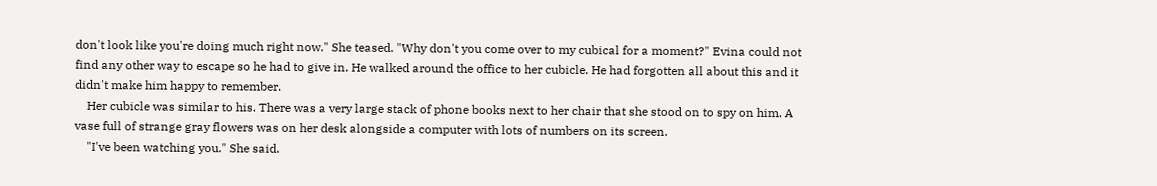don't look like you're doing much right now." She teased. "Why don't you come over to my cubical for a moment?" Evina could not find any other way to escape so he had to give in. He walked around the office to her cubicle. He had forgotten all about this and it didn't make him happy to remember.
    Her cubicle was similar to his. There was a very large stack of phone books next to her chair that she stood on to spy on him. A vase full of strange gray flowers was on her desk alongside a computer with lots of numbers on its screen.
    "I've been watching you." She said.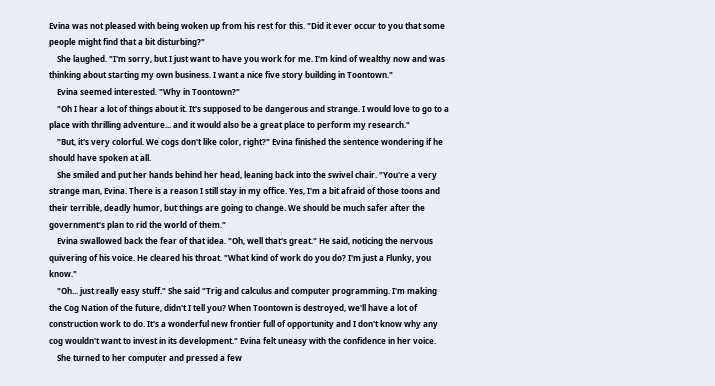Evina was not pleased with being woken up from his rest for this. "Did it ever occur to you that some people might find that a bit disturbing?"
    She laughed. "I'm sorry, but I just want to have you work for me. I'm kind of wealthy now and was thinking about starting my own business. I want a nice five story building in Toontown."
    Evina seemed interested. "Why in Toontown?"
    "Oh I hear a lot of things about it. It's supposed to be dangerous and strange. I would love to go to a place with thrilling adventure... and it would also be a great place to perform my research."
    "But, it's very colorful. We cogs don't like color, right?" Evina finished the sentence wondering if he should have spoken at all.
    She smiled and put her hands behind her head, leaning back into the swivel chair. "You're a very strange man, Evina. There is a reason I still stay in my office. Yes, I'm a bit afraid of those toons and their terrible, deadly humor, but things are going to change. We should be much safer after the government's plan to rid the world of them."
    Evina swallowed back the fear of that idea. "Oh, well that's great." He said, noticing the nervous quivering of his voice. He cleared his throat. "What kind of work do you do? I'm just a Flunky, you know."
    "Oh... just really easy stuff." She said "Trig and calculus and computer programming. I'm making the Cog Nation of the future, didn't I tell you? When Toontown is destroyed, we'll have a lot of construction work to do. It's a wonderful new frontier full of opportunity and I don't know why any cog wouldn't want to invest in its development." Evina felt uneasy with the confidence in her voice.
    She turned to her computer and pressed a few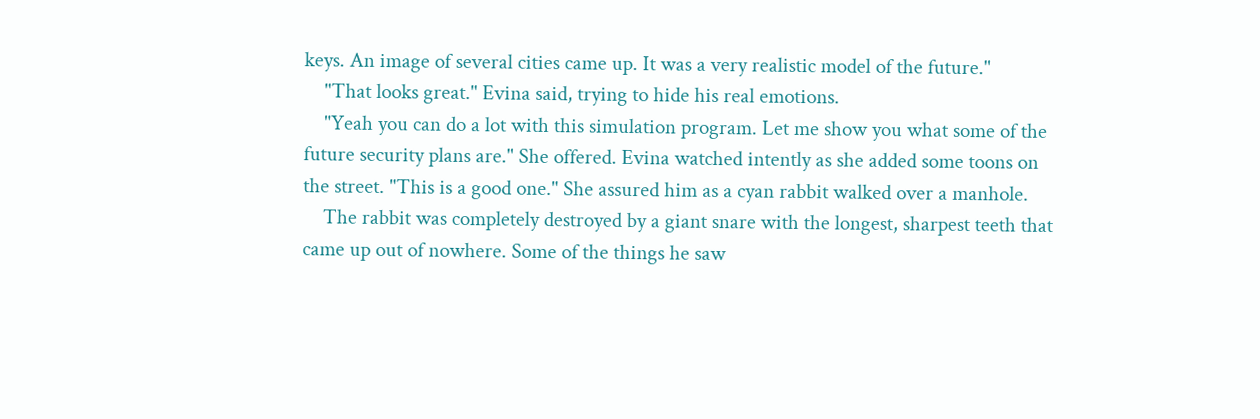keys. An image of several cities came up. It was a very realistic model of the future."
    "That looks great." Evina said, trying to hide his real emotions.
    "Yeah you can do a lot with this simulation program. Let me show you what some of the future security plans are." She offered. Evina watched intently as she added some toons on the street. "This is a good one." She assured him as a cyan rabbit walked over a manhole.
    The rabbit was completely destroyed by a giant snare with the longest, sharpest teeth that came up out of nowhere. Some of the things he saw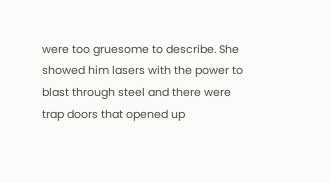were too gruesome to describe. She showed him lasers with the power to blast through steel and there were trap doors that opened up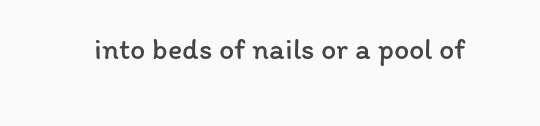into beds of nails or a pool of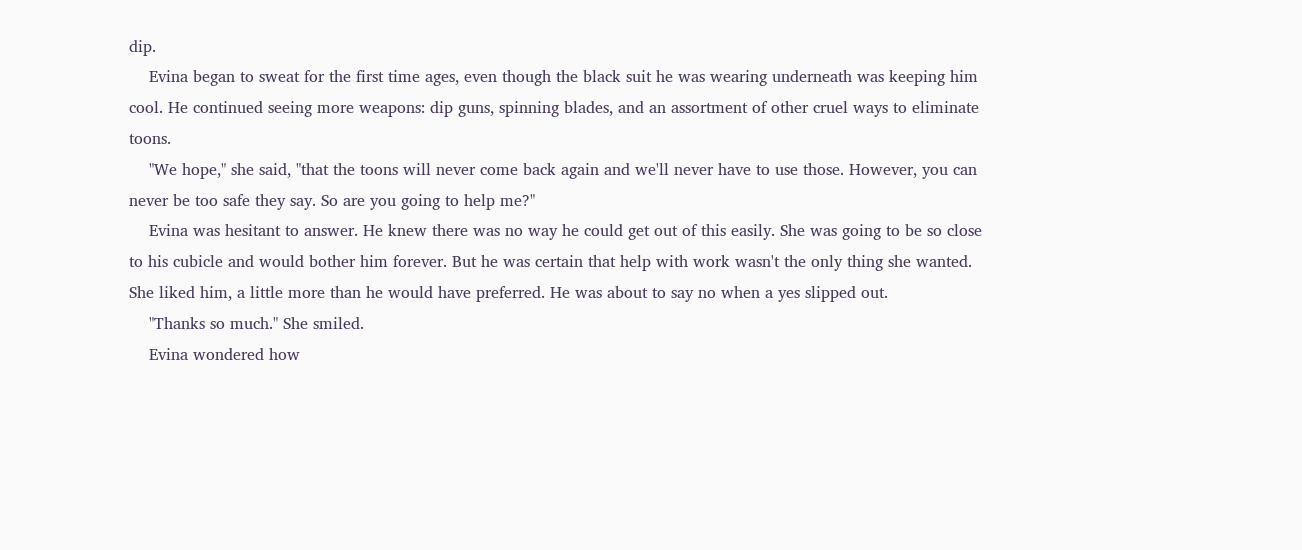dip.
    Evina began to sweat for the first time ages, even though the black suit he was wearing underneath was keeping him cool. He continued seeing more weapons: dip guns, spinning blades, and an assortment of other cruel ways to eliminate toons.
    "We hope," she said, "that the toons will never come back again and we'll never have to use those. However, you can never be too safe they say. So are you going to help me?"
    Evina was hesitant to answer. He knew there was no way he could get out of this easily. She was going to be so close to his cubicle and would bother him forever. But he was certain that help with work wasn't the only thing she wanted. She liked him, a little more than he would have preferred. He was about to say no when a yes slipped out.
    "Thanks so much." She smiled.
    Evina wondered how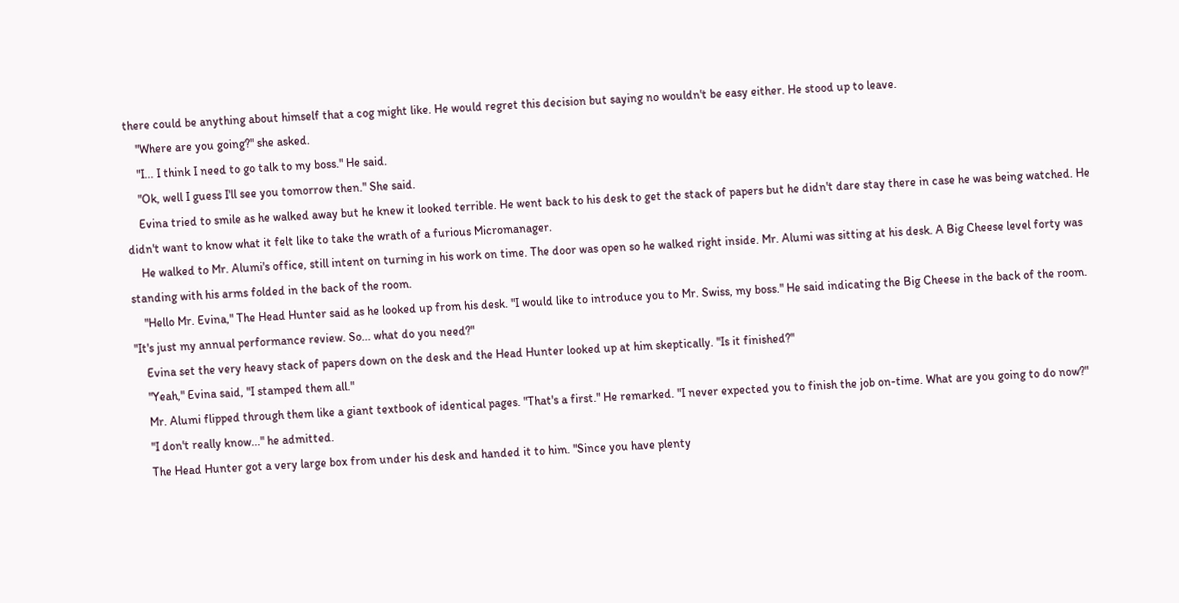there could be anything about himself that a cog might like. He would regret this decision but saying no wouldn't be easy either. He stood up to leave.
    "Where are you going?" she asked.
    "I... I think I need to go talk to my boss." He said.
    "Ok, well I guess I'll see you tomorrow then." She said.
    Evina tried to smile as he walked away but he knew it looked terrible. He went back to his desk to get the stack of papers but he didn't dare stay there in case he was being watched. He didn't want to know what it felt like to take the wrath of a furious Micromanager.
    He walked to Mr. Alumi's office, still intent on turning in his work on time. The door was open so he walked right inside. Mr. Alumi was sitting at his desk. A Big Cheese level forty was standing with his arms folded in the back of the room.
    "Hello Mr. Evina," The Head Hunter said as he looked up from his desk. "I would like to introduce you to Mr. Swiss, my boss." He said indicating the Big Cheese in the back of the room. "It's just my annual performance review. So... what do you need?"
    Evina set the very heavy stack of papers down on the desk and the Head Hunter looked up at him skeptically. "Is it finished?"
    "Yeah," Evina said, "I stamped them all."
    Mr. Alumi flipped through them like a giant textbook of identical pages. "That's a first." He remarked. "I never expected you to finish the job on-time. What are you going to do now?"
    "I don't really know..." he admitted.
    The Head Hunter got a very large box from under his desk and handed it to him. "Since you have plenty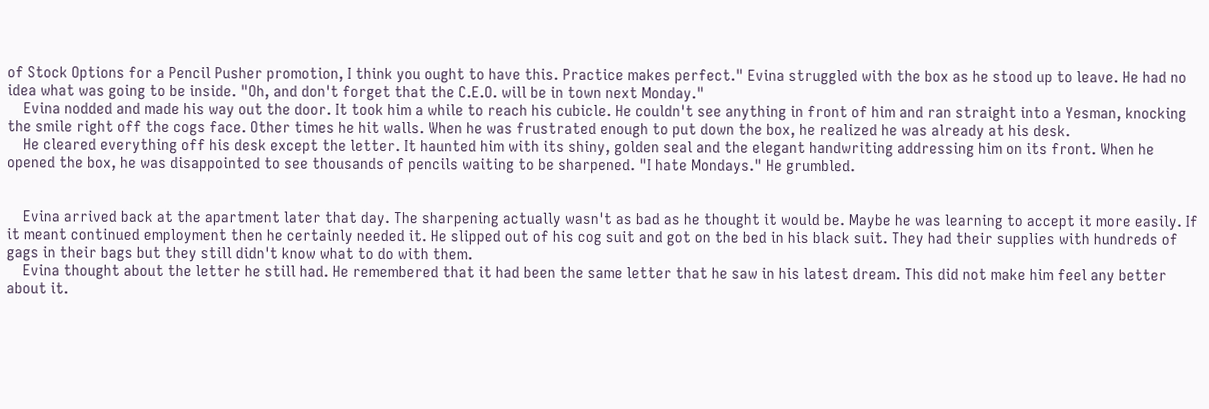of Stock Options for a Pencil Pusher promotion, I think you ought to have this. Practice makes perfect." Evina struggled with the box as he stood up to leave. He had no idea what was going to be inside. "Oh, and don't forget that the C.E.O. will be in town next Monday."
    Evina nodded and made his way out the door. It took him a while to reach his cubicle. He couldn't see anything in front of him and ran straight into a Yesman, knocking the smile right off the cogs face. Other times he hit walls. When he was frustrated enough to put down the box, he realized he was already at his desk.
    He cleared everything off his desk except the letter. It haunted him with its shiny, golden seal and the elegant handwriting addressing him on its front. When he opened the box, he was disappointed to see thousands of pencils waiting to be sharpened. "I hate Mondays." He grumbled.


    Evina arrived back at the apartment later that day. The sharpening actually wasn't as bad as he thought it would be. Maybe he was learning to accept it more easily. If it meant continued employment then he certainly needed it. He slipped out of his cog suit and got on the bed in his black suit. They had their supplies with hundreds of gags in their bags but they still didn't know what to do with them.
    Evina thought about the letter he still had. He remembered that it had been the same letter that he saw in his latest dream. This did not make him feel any better about it.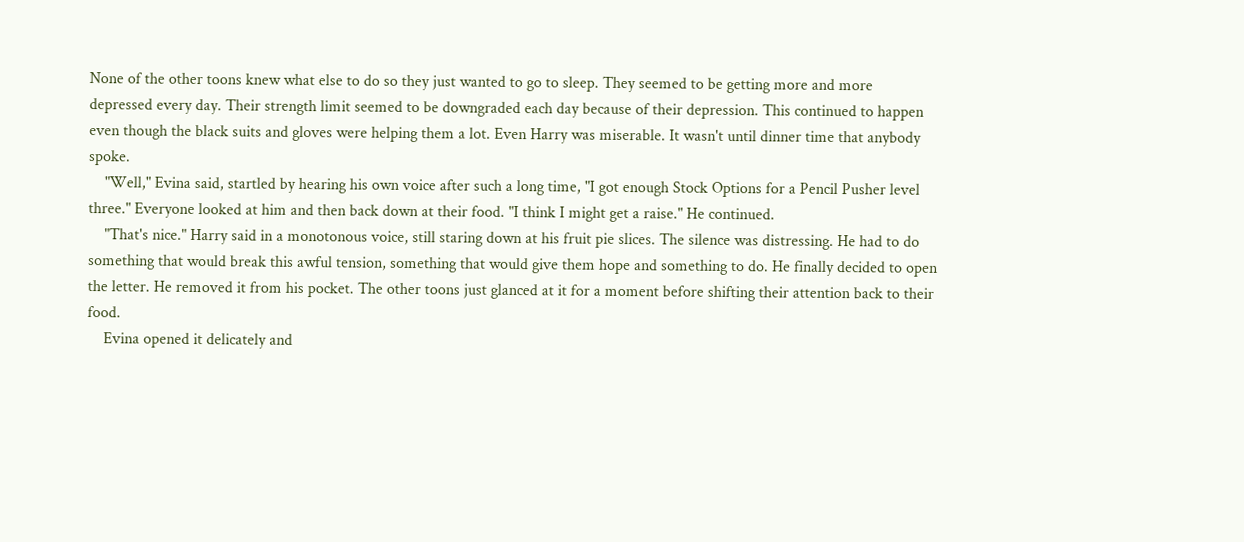None of the other toons knew what else to do so they just wanted to go to sleep. They seemed to be getting more and more depressed every day. Their strength limit seemed to be downgraded each day because of their depression. This continued to happen even though the black suits and gloves were helping them a lot. Even Harry was miserable. It wasn't until dinner time that anybody spoke.
    "Well," Evina said, startled by hearing his own voice after such a long time, "I got enough Stock Options for a Pencil Pusher level three." Everyone looked at him and then back down at their food. "I think I might get a raise." He continued.
    "That's nice." Harry said in a monotonous voice, still staring down at his fruit pie slices. The silence was distressing. He had to do something that would break this awful tension, something that would give them hope and something to do. He finally decided to open the letter. He removed it from his pocket. The other toons just glanced at it for a moment before shifting their attention back to their food.
    Evina opened it delicately and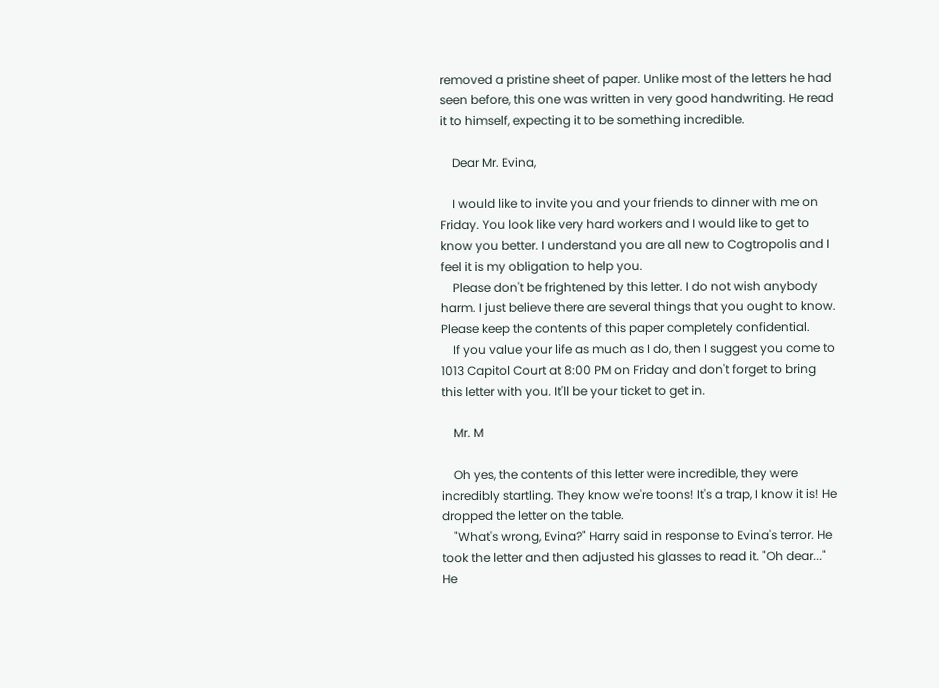removed a pristine sheet of paper. Unlike most of the letters he had seen before, this one was written in very good handwriting. He read it to himself, expecting it to be something incredible.

    Dear Mr. Evina,

    I would like to invite you and your friends to dinner with me on Friday. You look like very hard workers and I would like to get to know you better. I understand you are all new to Cogtropolis and I feel it is my obligation to help you.
    Please don't be frightened by this letter. I do not wish anybody harm. I just believe there are several things that you ought to know. Please keep the contents of this paper completely confidential.
    If you value your life as much as I do, then I suggest you come to 1013 Capitol Court at 8:00 PM on Friday and don't forget to bring this letter with you. It'll be your ticket to get in.

    Mr. M

    Oh yes, the contents of this letter were incredible, they were incredibly startling. They know we're toons! It's a trap, I know it is! He dropped the letter on the table.
    "What's wrong, Evina?" Harry said in response to Evina's terror. He took the letter and then adjusted his glasses to read it. "Oh dear..." He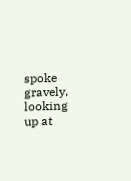spoke gravely, looking up at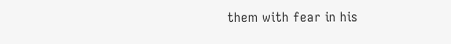them with fear in his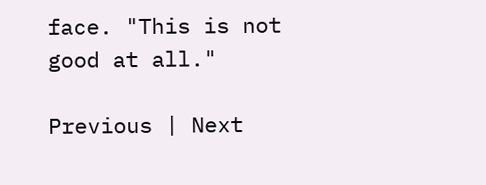face. "This is not good at all."

Previous | Next